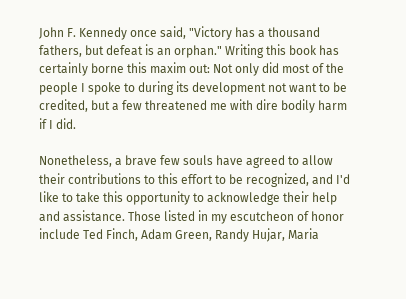John F. Kennedy once said, "Victory has a thousand fathers, but defeat is an orphan." Writing this book has certainly borne this maxim out: Not only did most of the people I spoke to during its development not want to be credited, but a few threatened me with dire bodily harm if I did.

Nonetheless, a brave few souls have agreed to allow their contributions to this effort to be recognized, and I'd like to take this opportunity to acknowledge their help and assistance. Those listed in my escutcheon of honor include Ted Finch, Adam Green, Randy Hujar, Maria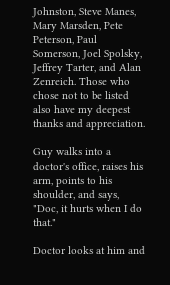Johnston, Steve Manes, Mary Marsden, Pete Peterson, Paul Somerson, Joel Spolsky, Jeffrey Tarter, and Alan Zenreich. Those who chose not to be listed also have my deepest thanks and appreciation.

Guy walks into a doctor's office, raises his arm, points to his shoulder, and says, "Doc, it hurts when I do that."

Doctor looks at him and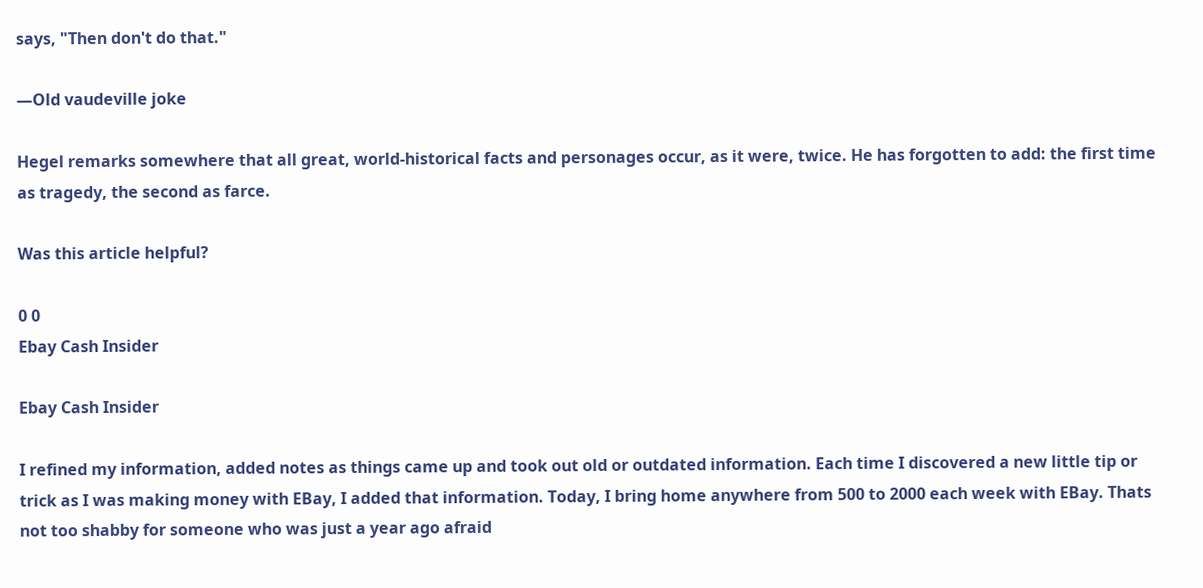says, "Then don't do that."

—Old vaudeville joke

Hegel remarks somewhere that all great, world-historical facts and personages occur, as it were, twice. He has forgotten to add: the first time as tragedy, the second as farce.

Was this article helpful?

0 0
Ebay Cash Insider

Ebay Cash Insider

I refined my information, added notes as things came up and took out old or outdated information. Each time I discovered a new little tip or trick as I was making money with EBay, I added that information. Today, I bring home anywhere from 500 to 2000 each week with EBay. Thats not too shabby for someone who was just a year ago afraid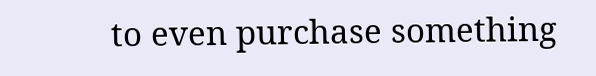to even purchase something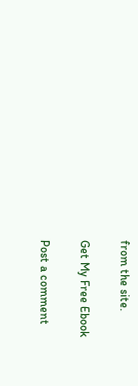from the site.

Get My Free Ebook

Post a comment